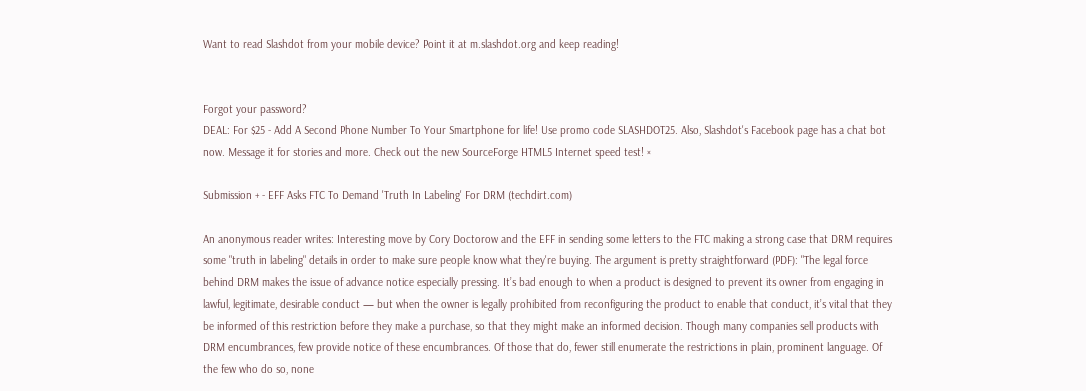Want to read Slashdot from your mobile device? Point it at m.slashdot.org and keep reading!


Forgot your password?
DEAL: For $25 - Add A Second Phone Number To Your Smartphone for life! Use promo code SLASHDOT25. Also, Slashdot's Facebook page has a chat bot now. Message it for stories and more. Check out the new SourceForge HTML5 Internet speed test! ×

Submission + - EFF Asks FTC To Demand 'Truth In Labeling' For DRM (techdirt.com)

An anonymous reader writes: Interesting move by Cory Doctorow and the EFF in sending some letters to the FTC making a strong case that DRM requires some "truth in labeling" details in order to make sure people know what they're buying. The argument is pretty straightforward (PDF): "The legal force behind DRM makes the issue of advance notice especially pressing. It’s bad enough to when a product is designed to prevent its owner from engaging in lawful, legitimate, desirable conduct — but when the owner is legally prohibited from reconfiguring the product to enable that conduct, it’s vital that they be informed of this restriction before they make a purchase, so that they might make an informed decision. Though many companies sell products with DRM encumbrances, few provide notice of these encumbrances. Of those that do, fewer still enumerate the restrictions in plain, prominent language. Of the few who do so, none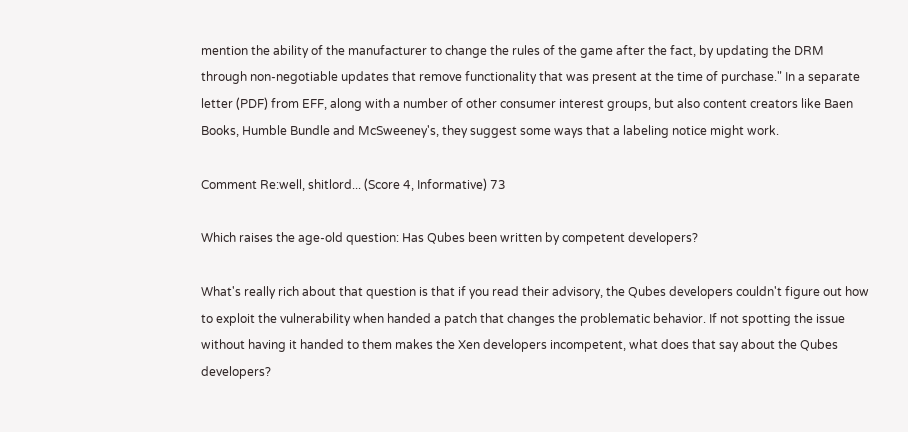mention the ability of the manufacturer to change the rules of the game after the fact, by updating the DRM through non-negotiable updates that remove functionality that was present at the time of purchase." In a separate letter (PDF) from EFF, along with a number of other consumer interest groups, but also content creators like Baen Books, Humble Bundle and McSweeney's, they suggest some ways that a labeling notice might work.

Comment Re:well, shitlord... (Score 4, Informative) 73

Which raises the age-old question: Has Qubes been written by competent developers?

What's really rich about that question is that if you read their advisory, the Qubes developers couldn't figure out how to exploit the vulnerability when handed a patch that changes the problematic behavior. If not spotting the issue without having it handed to them makes the Xen developers incompetent, what does that say about the Qubes developers?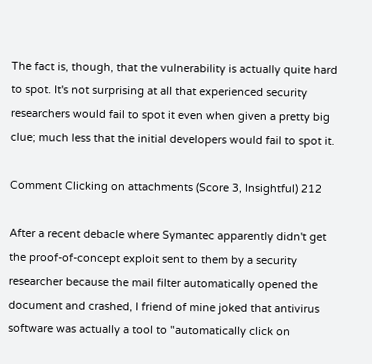The fact is, though, that the vulnerability is actually quite hard to spot. It's not surprising at all that experienced security researchers would fail to spot it even when given a pretty big clue; much less that the initial developers would fail to spot it.

Comment Clicking on attachments (Score 3, Insightful) 212

After a recent debacle where Symantec apparently didn't get the proof-of-concept exploit sent to them by a security researcher because the mail filter automatically opened the document and crashed, I friend of mine joked that antivirus software was actually a tool to "automatically click on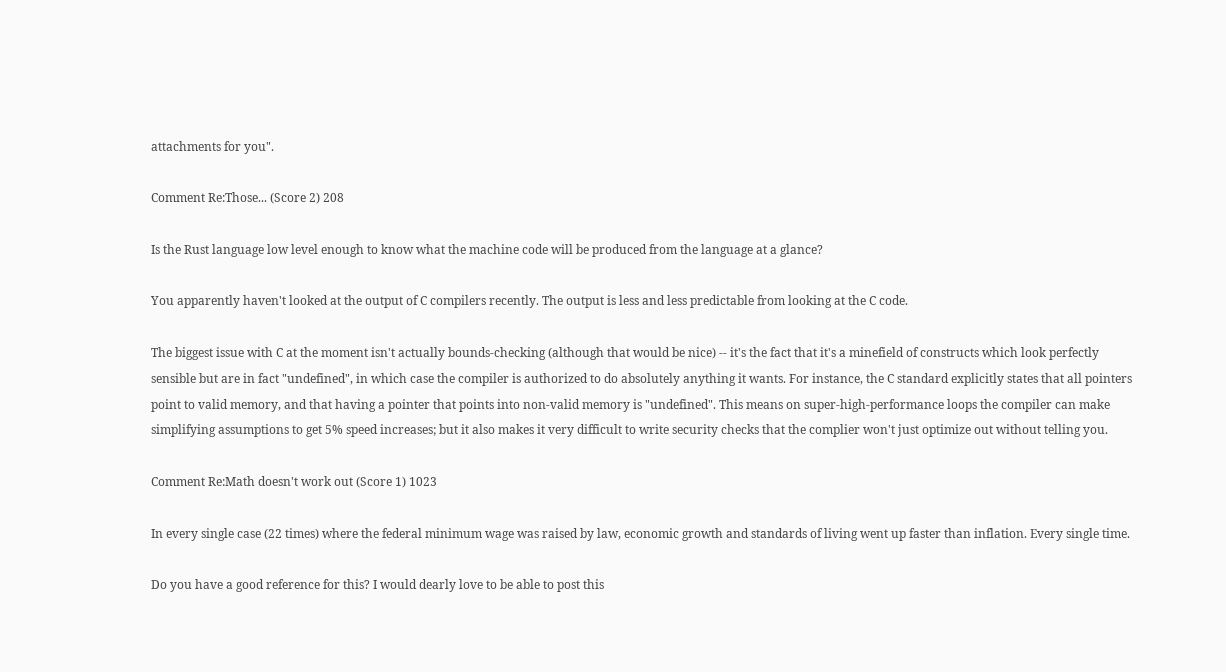attachments for you".

Comment Re:Those... (Score 2) 208

Is the Rust language low level enough to know what the machine code will be produced from the language at a glance?

You apparently haven't looked at the output of C compilers recently. The output is less and less predictable from looking at the C code.

The biggest issue with C at the moment isn't actually bounds-checking (although that would be nice) -- it's the fact that it's a minefield of constructs which look perfectly sensible but are in fact "undefined", in which case the compiler is authorized to do absolutely anything it wants. For instance, the C standard explicitly states that all pointers point to valid memory, and that having a pointer that points into non-valid memory is "undefined". This means on super-high-performance loops the compiler can make simplifying assumptions to get 5% speed increases; but it also makes it very difficult to write security checks that the complier won't just optimize out without telling you.

Comment Re:Math doesn't work out (Score 1) 1023

In every single case (22 times) where the federal minimum wage was raised by law, economic growth and standards of living went up faster than inflation. Every single time.

Do you have a good reference for this? I would dearly love to be able to post this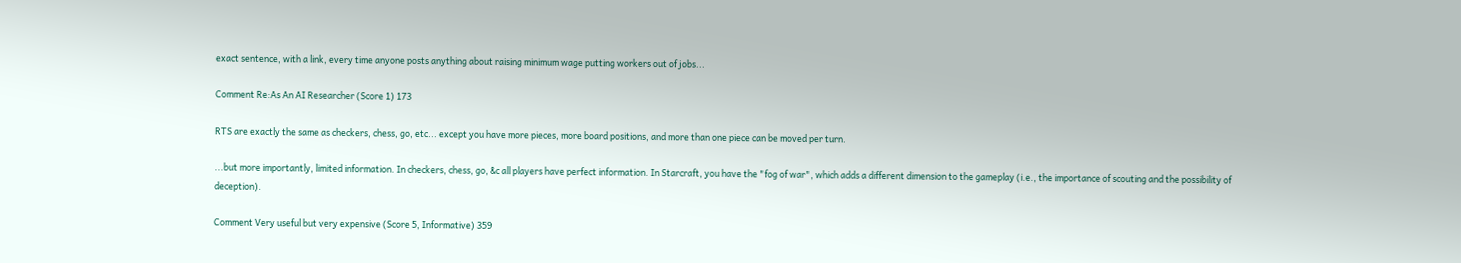exact sentence, with a link, every time anyone posts anything about raising minimum wage putting workers out of jobs...

Comment Re:As An AI Researcher (Score 1) 173

RTS are exactly the same as checkers, chess, go, etc... except you have more pieces, more board positions, and more than one piece can be moved per turn.

...but more importantly, limited information. In checkers, chess, go, &c all players have perfect information. In Starcraft, you have the "fog of war", which adds a different dimension to the gameplay (i.e., the importance of scouting and the possibility of deception).

Comment Very useful but very expensive (Score 5, Informative) 359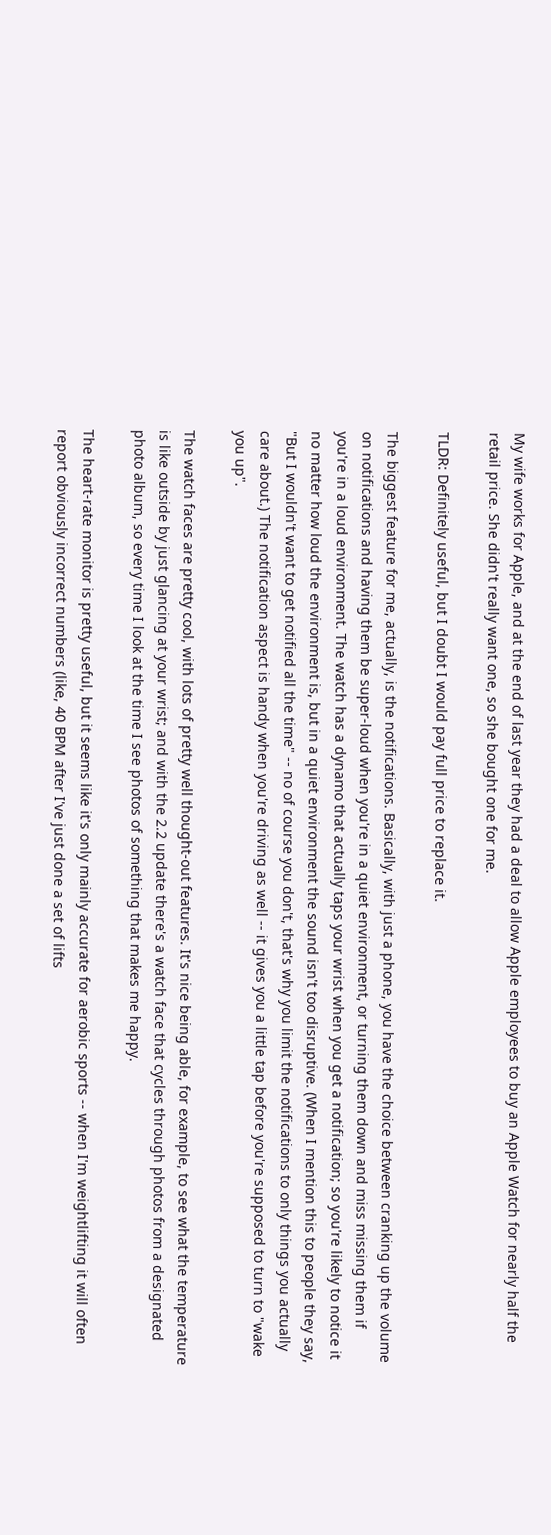My wife works for Apple, and at the end of last year they had a deal to allow Apple employees to buy an Apple Watch for nearly half the retail price. She didn't really want one, so she bought one for me.

TLDR: Definitely useful, but I doubt I would pay full price to replace it.

The biggest feature for me, actually, is the notifications. Basically, with just a phone, you have the choice between cranking up the volume on notifications and having them be super-loud when you're in a quiet environment, or turning them down and miss missing them if you're in a loud environment. The watch has a dynamo that actually taps your wrist when you get a notification; so you're likely to notice it no matter how loud the environment is, but in a quiet environment the sound isn't too disruptive. (When I mention this to people they say, "But I wouldn't want to get notified all the time" -- no of course you don't, that's why you limit the notifications to only things you actually care about.) The notification aspect is handy when you're driving as well -- it gives you a little tap before you're supposed to turn to "wake you up".

The watch faces are pretty cool, with lots of pretty well thought-out features. It's nice being able, for example, to see what the temperature is like outside by just glancing at your wrist; and with the 2.2 update there's a watch face that cycles through photos from a designated photo album, so every time I look at the time I see photos of something that makes me happy.

The heart-rate monitor is pretty useful, but it seems like it's only mainly accurate for aerobic sports -- when I'm weightlifting it will often report obviously incorrect numbers (like, 40 BPM after I've just done a set of lifts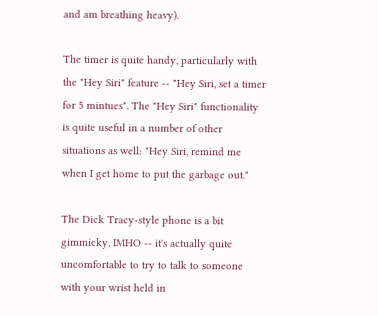and am breathing heavy).

The timer is quite handy, particularly with the "Hey Siri" feature -- "Hey Siri, set a timer for 5 mintues". The "Hey Siri" functionality is quite useful in a number of other situations as well: "Hey Siri, remind me when I get home to put the garbage out."

The Dick Tracy-style phone is a bit gimmicky, IMHO -- it's actually quite uncomfortable to try to talk to someone with your wrist held in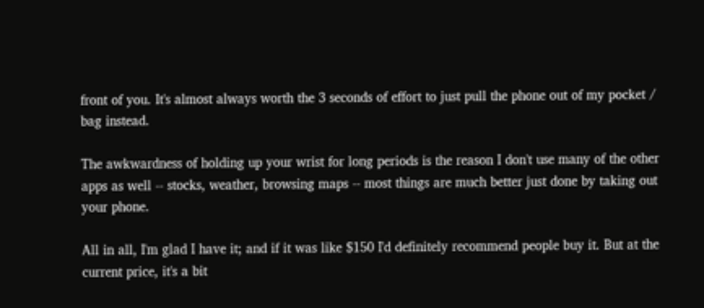front of you. It's almost always worth the 3 seconds of effort to just pull the phone out of my pocket / bag instead.

The awkwardness of holding up your wrist for long periods is the reason I don't use many of the other apps as well -- stocks, weather, browsing maps -- most things are much better just done by taking out your phone.

All in all, I'm glad I have it; and if it was like $150 I'd definitely recommend people buy it. But at the current price, it's a bit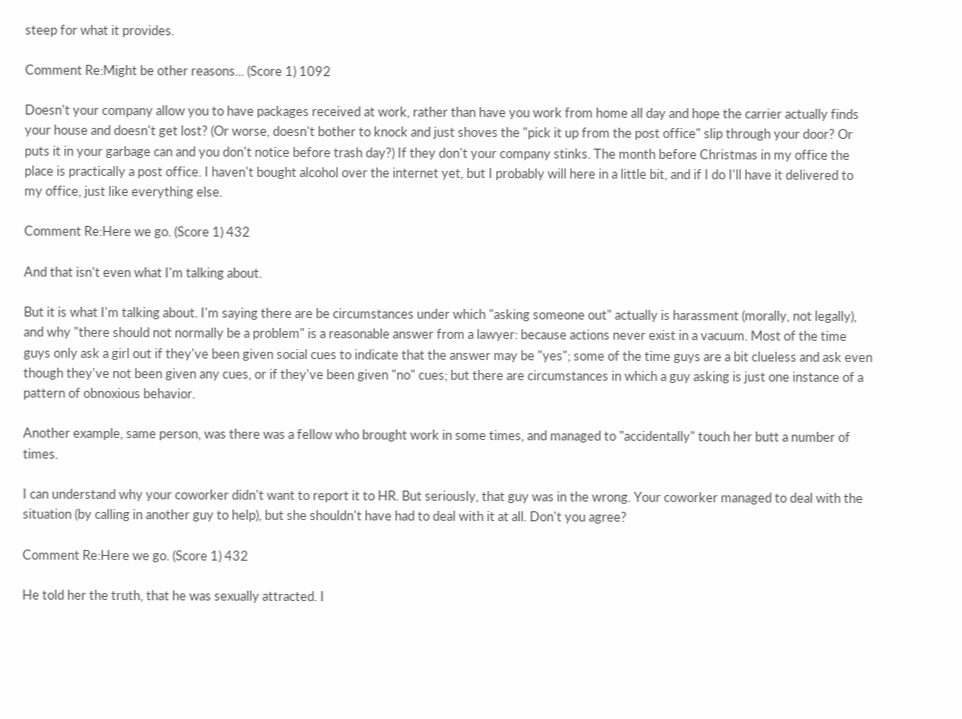steep for what it provides.

Comment Re:Might be other reasons... (Score 1) 1092

Doesn't your company allow you to have packages received at work, rather than have you work from home all day and hope the carrier actually finds your house and doesn't get lost? (Or worse, doesn't bother to knock and just shoves the "pick it up from the post office" slip through your door? Or puts it in your garbage can and you don't notice before trash day?) If they don't your company stinks. The month before Christmas in my office the place is practically a post office. I haven't bought alcohol over the internet yet, but I probably will here in a little bit, and if I do I'll have it delivered to my office, just like everything else.

Comment Re:Here we go. (Score 1) 432

And that isn't even what I'm talking about.

But it is what I'm talking about. I'm saying there are be circumstances under which "asking someone out" actually is harassment (morally, not legally), and why "there should not normally be a problem" is a reasonable answer from a lawyer: because actions never exist in a vacuum. Most of the time guys only ask a girl out if they've been given social cues to indicate that the answer may be "yes"; some of the time guys are a bit clueless and ask even though they've not been given any cues, or if they've been given "no" cues; but there are circumstances in which a guy asking is just one instance of a pattern of obnoxious behavior.

Another example, same person, was there was a fellow who brought work in some times, and managed to "accidentally" touch her butt a number of times.

I can understand why your coworker didn't want to report it to HR. But seriously, that guy was in the wrong. Your coworker managed to deal with the situation (by calling in another guy to help), but she shouldn't have had to deal with it at all. Don't you agree?

Comment Re:Here we go. (Score 1) 432

He told her the truth, that he was sexually attracted. I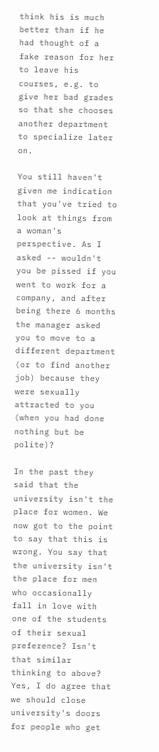think his is much better than if he had thought of a fake reason for her to leave his courses, e.g. to give her bad grades so that she chooses another department to specialize later on.

You still haven't given me indication that you've tried to look at things from a woman's perspective. As I asked -- wouldn't you be pissed if you went to work for a company, and after being there 6 months the manager asked you to move to a different department (or to find another job) because they were sexually attracted to you (when you had done nothing but be polite)?

In the past they said that the university isn't the place for women. We now got to the point to say that this is wrong. You say that the university isn't the place for men who occasionally fall in love with one of the students of their sexual preference? Isn't that similar thinking to above? Yes, I do agree that we should close university's doors for people who get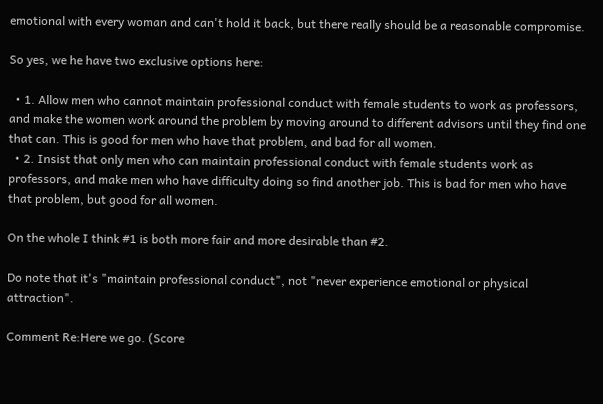emotional with every woman and can't hold it back, but there really should be a reasonable compromise.

So yes, we he have two exclusive options here:

  • 1. Allow men who cannot maintain professional conduct with female students to work as professors, and make the women work around the problem by moving around to different advisors until they find one that can. This is good for men who have that problem, and bad for all women.
  • 2. Insist that only men who can maintain professional conduct with female students work as professors, and make men who have difficulty doing so find another job. This is bad for men who have that problem, but good for all women.

On the whole I think #1 is both more fair and more desirable than #2.

Do note that it's "maintain professional conduct", not "never experience emotional or physical attraction".

Comment Re:Here we go. (Score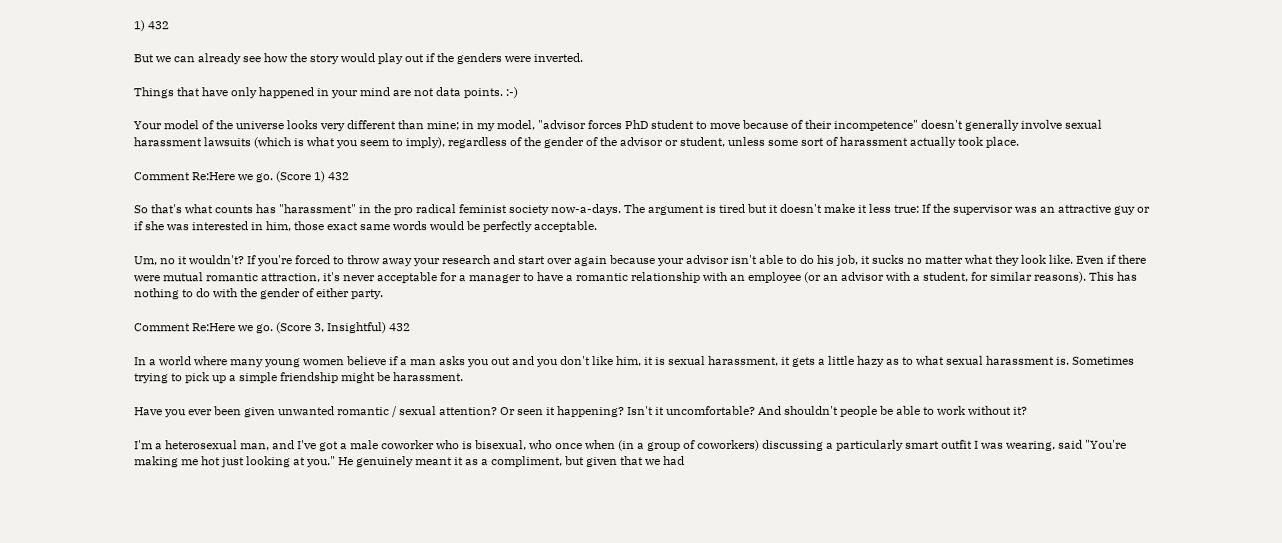1) 432

But we can already see how the story would play out if the genders were inverted.

Things that have only happened in your mind are not data points. :-)

Your model of the universe looks very different than mine; in my model, "advisor forces PhD student to move because of their incompetence" doesn't generally involve sexual harassment lawsuits (which is what you seem to imply), regardless of the gender of the advisor or student, unless some sort of harassment actually took place.

Comment Re:Here we go. (Score 1) 432

So that's what counts has "harassment" in the pro radical feminist society now-a-days. The argument is tired but it doesn't make it less true: If the supervisor was an attractive guy or if she was interested in him, those exact same words would be perfectly acceptable.

Um, no it wouldn't? If you're forced to throw away your research and start over again because your advisor isn't able to do his job, it sucks no matter what they look like. Even if there were mutual romantic attraction, it's never acceptable for a manager to have a romantic relationship with an employee (or an advisor with a student, for similar reasons). This has nothing to do with the gender of either party.

Comment Re:Here we go. (Score 3, Insightful) 432

In a world where many young women believe if a man asks you out and you don't like him, it is sexual harassment, it gets a little hazy as to what sexual harassment is. Sometimes trying to pick up a simple friendship might be harassment.

Have you ever been given unwanted romantic / sexual attention? Or seen it happening? Isn't it uncomfortable? And shouldn't people be able to work without it?

I'm a heterosexual man, and I've got a male coworker who is bisexual, who once when (in a group of coworkers) discussing a particularly smart outfit I was wearing, said "You're making me hot just looking at you." He genuinely meant it as a compliment, but given that we had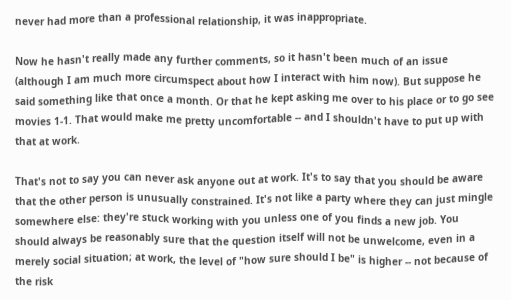never had more than a professional relationship, it was inappropriate.

Now he hasn't really made any further comments, so it hasn't been much of an issue (although I am much more circumspect about how I interact with him now). But suppose he said something like that once a month. Or that he kept asking me over to his place or to go see movies 1-1. That would make me pretty uncomfortable -- and I shouldn't have to put up with that at work.

That's not to say you can never ask anyone out at work. It's to say that you should be aware that the other person is unusually constrained. It's not like a party where they can just mingle somewhere else: they're stuck working with you unless one of you finds a new job. You should always be reasonably sure that the question itself will not be unwelcome, even in a merely social situation; at work, the level of "how sure should I be" is higher -- not because of the risk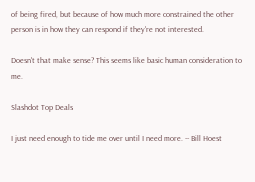of being fired, but because of how much more constrained the other person is in how they can respond if they're not interested.

Doesn't that make sense? This seems like basic human consideration to me.

Slashdot Top Deals

I just need enough to tide me over until I need more. -- Bill Hoest